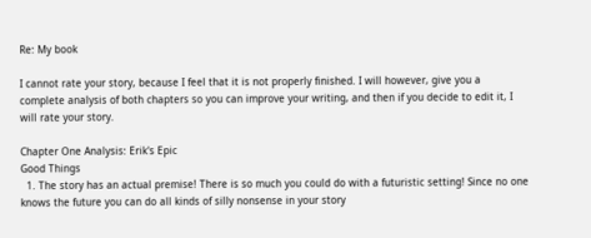Re: My book

I cannot rate your story, because I feel that it is not properly finished. I will however, give you a complete analysis of both chapters so you can improve your writing, and then if you decide to edit it, I will rate your story.

Chapter One Analysis: Erik's Epic
Good Things
  1. The story has an actual premise! There is so much you could do with a futuristic setting! Since no one knows the future you can do all kinds of silly nonsense in your story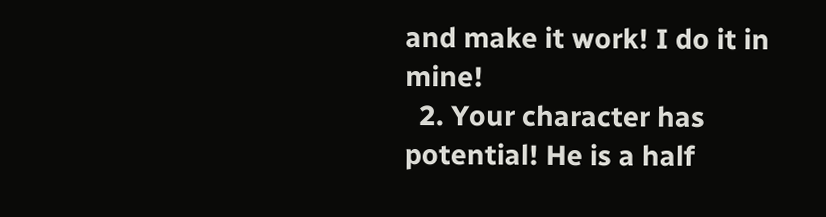and make it work! I do it in mine!
  2. Your character has potential! He is a half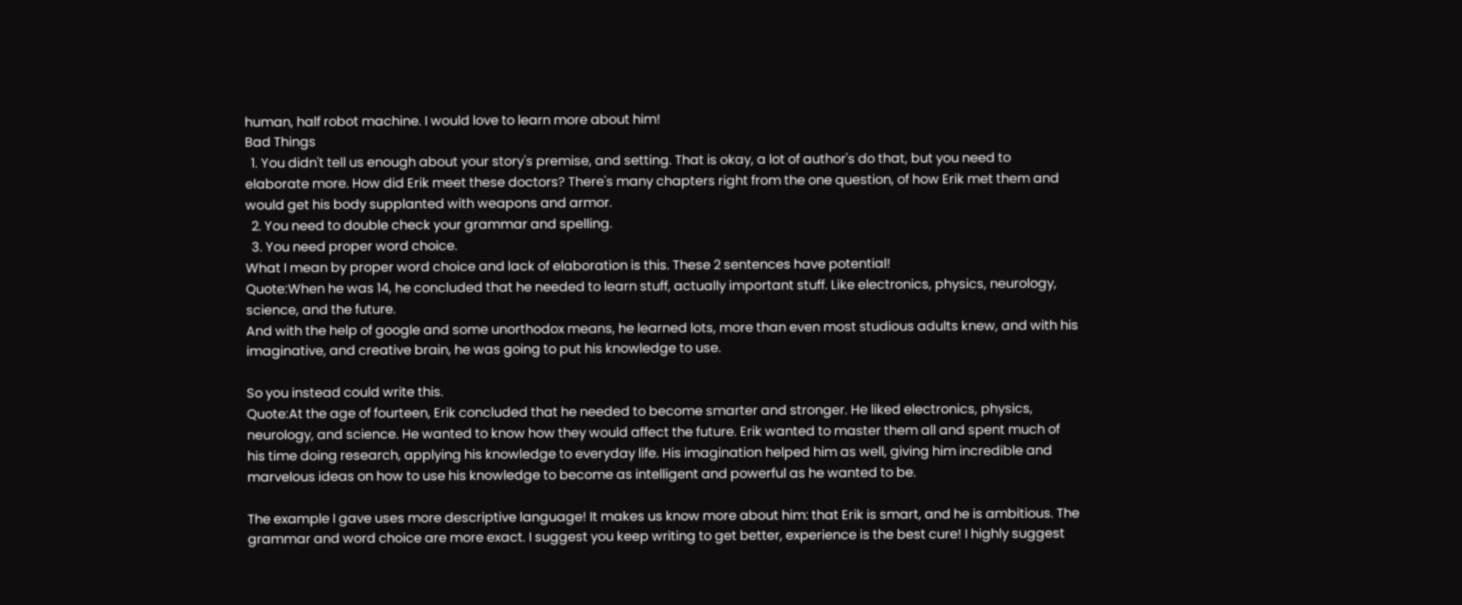human, half robot machine. I would love to learn more about him!
Bad Things
  1. You didn't tell us enough about your story's premise, and setting. That is okay, a lot of author's do that, but you need to elaborate more. How did Erik meet these doctors? There's many chapters right from the one question, of how Erik met them and would get his body supplanted with weapons and armor.
  2. You need to double check your grammar and spelling.
  3. You need proper word choice.
What I mean by proper word choice and lack of elaboration is this. These 2 sentences have potential!
Quote:When he was 14, he concluded that he needed to learn stuff, actually important stuff. Like electronics, physics, neurology, science, and the future.
And with the help of google and some unorthodox means, he learned lots, more than even most studious adults knew, and with his imaginative, and creative brain, he was going to put his knowledge to use.

So you instead could write this.
Quote:At the age of fourteen, Erik concluded that he needed to become smarter and stronger. He liked electronics, physics, neurology, and science. He wanted to know how they would affect the future. Erik wanted to master them all and spent much of his time doing research, applying his knowledge to everyday life. His imagination helped him as well, giving him incredible and marvelous ideas on how to use his knowledge to become as intelligent and powerful as he wanted to be.

The example I gave uses more descriptive language! It makes us know more about him: that Erik is smart, and he is ambitious. The grammar and word choice are more exact. I suggest you keep writing to get better, experience is the best cure! I highly suggest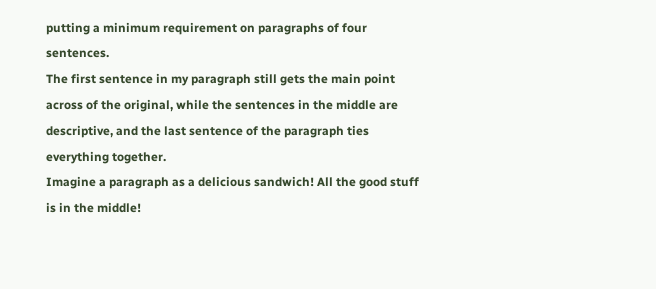putting a minimum requirement on paragraphs of four sentences.
The first sentence in my paragraph still gets the main point across of the original, while the sentences in the middle are descriptive, and the last sentence of the paragraph ties everything together.
Imagine a paragraph as a delicious sandwich! All the good stuff is in the middle!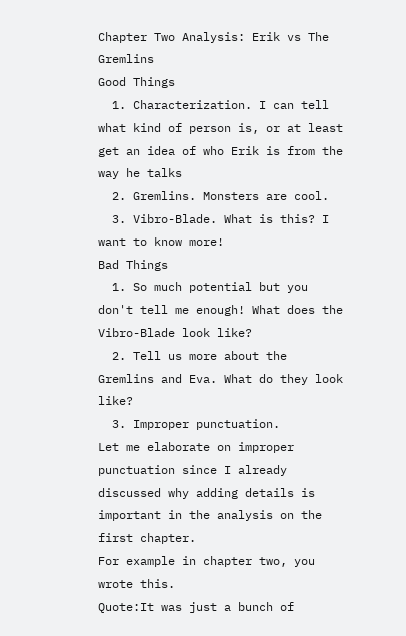Chapter Two Analysis: Erik vs The Gremlins
Good Things
  1. Characterization. I can tell what kind of person is, or at least get an idea of who Erik is from the way he talks
  2. Gremlins. Monsters are cool.
  3. Vibro-Blade. What is this? I want to know more!
Bad Things
  1. So much potential but you don't tell me enough! What does the Vibro-Blade look like?
  2. Tell us more about the Gremlins and Eva. What do they look like?
  3. Improper punctuation.
Let me elaborate on improper punctuation since I already discussed why adding details is important in the analysis on the first chapter.
For example in chapter two, you wrote this.
Quote:It was just a bunch of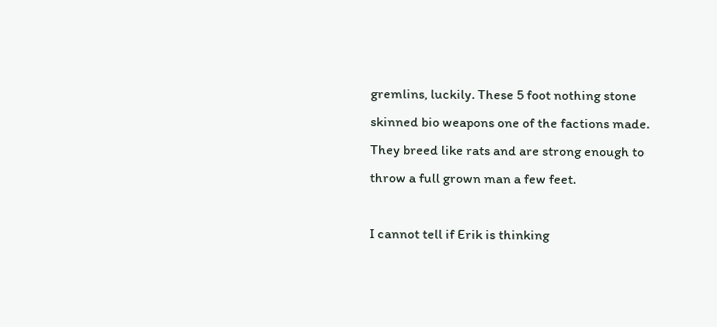gremlins, luckily. These 5 foot nothing stone skinned bio weapons one of the factions made. They breed like rats and are strong enough to throw a full grown man a few feet.

I cannot tell if Erik is thinking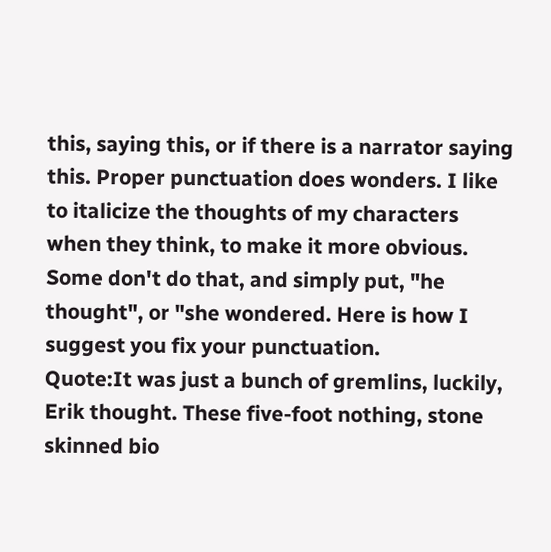this, saying this, or if there is a narrator saying this. Proper punctuation does wonders. I like to italicize the thoughts of my characters when they think, to make it more obvious. Some don't do that, and simply put, "he thought", or "she wondered. Here is how I suggest you fix your punctuation.
Quote:It was just a bunch of gremlins, luckily, Erik thought. These five-foot nothing, stone skinned bio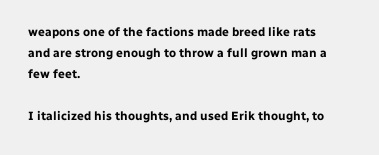weapons one of the factions made breed like rats and are strong enough to throw a full grown man a few feet.

I italicized his thoughts, and used Erik thought, to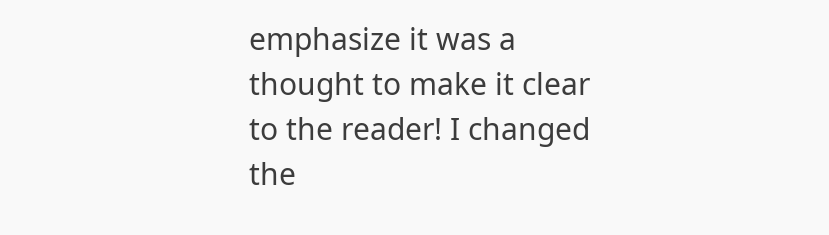emphasize it was a thought to make it clear to the reader! I changed the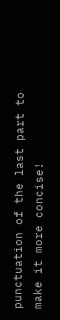punctuation of the last part to make it more concise!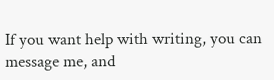If you want help with writing, you can message me, and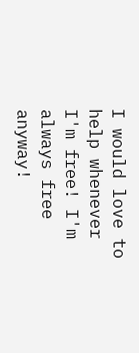I would love to help whenever I'm free! I'm always free anyway!